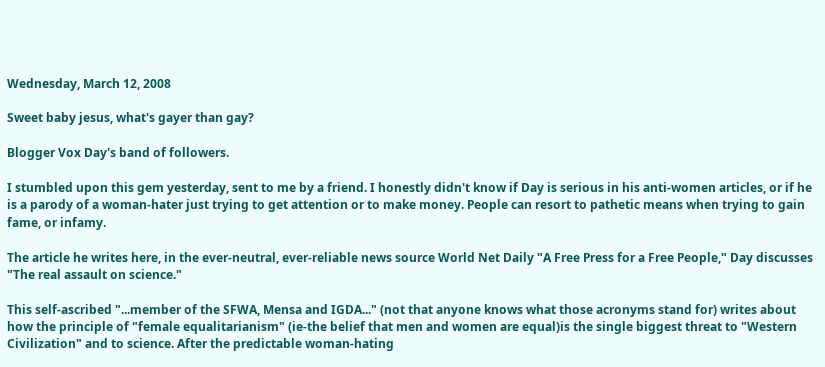Wednesday, March 12, 2008

Sweet baby jesus, what's gayer than gay?

Blogger Vox Day's band of followers.

I stumbled upon this gem yesterday, sent to me by a friend. I honestly didn't know if Day is serious in his anti-women articles, or if he is a parody of a woman-hater just trying to get attention or to make money. People can resort to pathetic means when trying to gain fame, or infamy.

The article he writes here, in the ever-neutral, ever-reliable news source World Net Daily "A Free Press for a Free People," Day discusses "The real assault on science."

This self-ascribed "...member of the SFWA, Mensa and IGDA..." (not that anyone knows what those acronyms stand for) writes about how the principle of "female equalitarianism" (ie-the belief that men and women are equal)is the single biggest threat to "Western Civilization" and to science. After the predictable woman-hating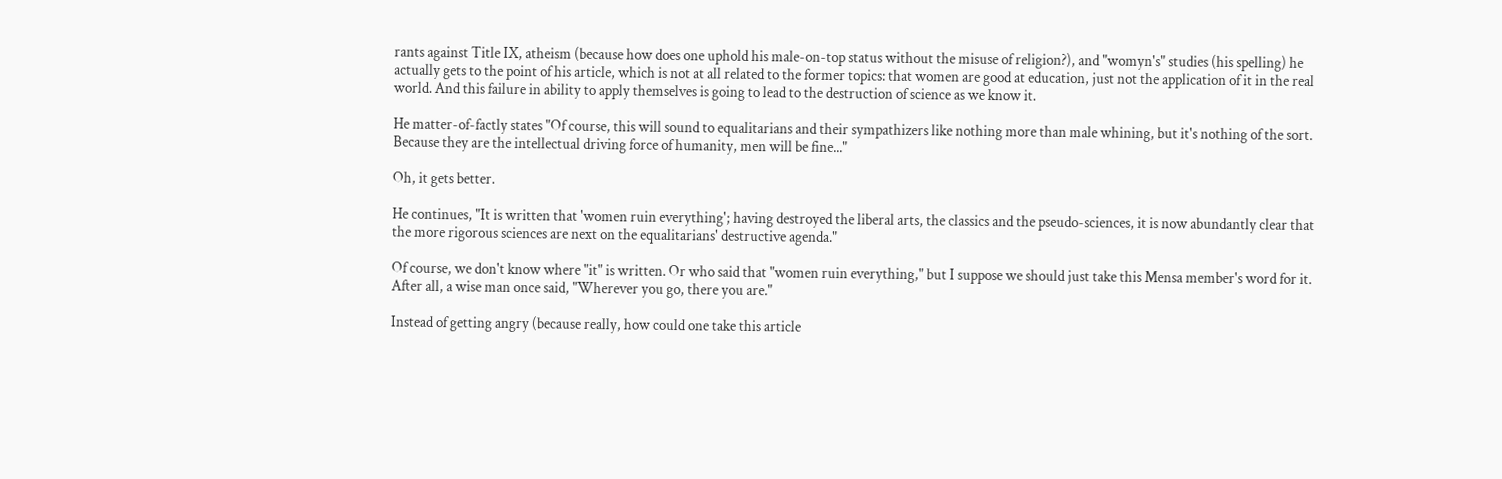rants against Title IX, atheism (because how does one uphold his male-on-top status without the misuse of religion?), and "womyn's" studies (his spelling) he actually gets to the point of his article, which is not at all related to the former topics: that women are good at education, just not the application of it in the real world. And this failure in ability to apply themselves is going to lead to the destruction of science as we know it.

He matter-of-factly states "Of course, this will sound to equalitarians and their sympathizers like nothing more than male whining, but it's nothing of the sort. Because they are the intellectual driving force of humanity, men will be fine..."

Oh, it gets better.

He continues, "It is written that 'women ruin everything'; having destroyed the liberal arts, the classics and the pseudo-sciences, it is now abundantly clear that the more rigorous sciences are next on the equalitarians' destructive agenda."

Of course, we don't know where "it" is written. Or who said that "women ruin everything," but I suppose we should just take this Mensa member's word for it. After all, a wise man once said, "Wherever you go, there you are."

Instead of getting angry (because really, how could one take this article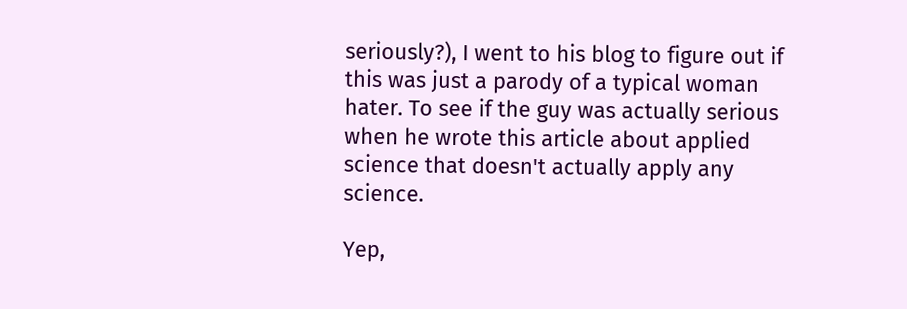seriously?), I went to his blog to figure out if this was just a parody of a typical woman hater. To see if the guy was actually serious when he wrote this article about applied science that doesn't actually apply any science.

Yep,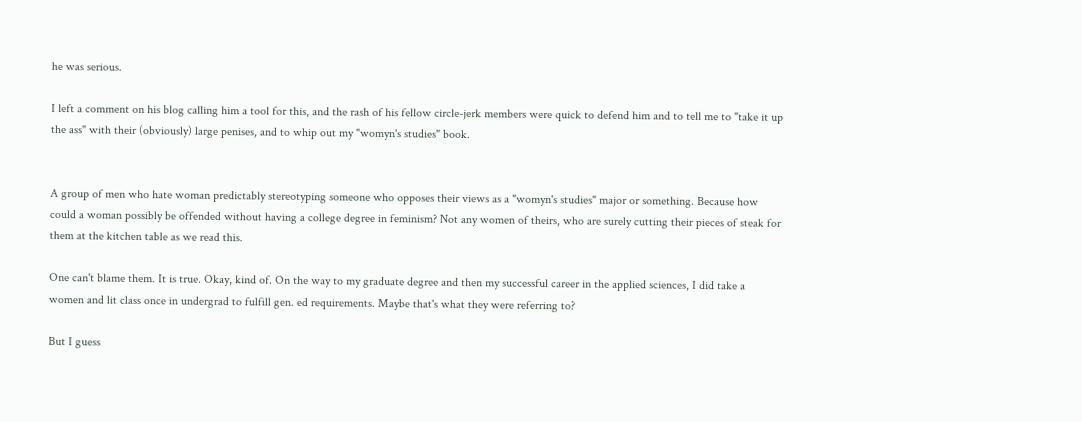he was serious.

I left a comment on his blog calling him a tool for this, and the rash of his fellow circle-jerk members were quick to defend him and to tell me to "take it up the ass" with their (obviously) large penises, and to whip out my "womyn's studies" book.


A group of men who hate woman predictably stereotyping someone who opposes their views as a "womyn's studies" major or something. Because how could a woman possibly be offended without having a college degree in feminism? Not any women of theirs, who are surely cutting their pieces of steak for them at the kitchen table as we read this.

One can't blame them. It is true. Okay, kind of. On the way to my graduate degree and then my successful career in the applied sciences, I did take a women and lit class once in undergrad to fulfill gen. ed requirements. Maybe that's what they were referring to?

But I guess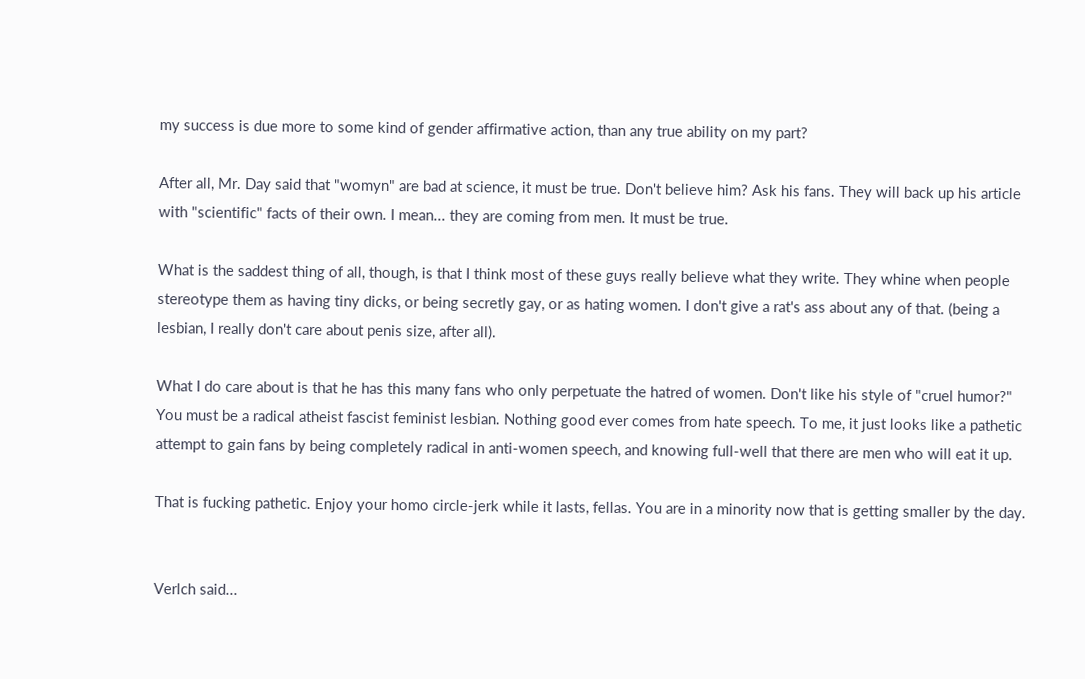my success is due more to some kind of gender affirmative action, than any true ability on my part?

After all, Mr. Day said that "womyn" are bad at science, it must be true. Don't believe him? Ask his fans. They will back up his article with "scientific" facts of their own. I mean... they are coming from men. It must be true.

What is the saddest thing of all, though, is that I think most of these guys really believe what they write. They whine when people stereotype them as having tiny dicks, or being secretly gay, or as hating women. I don't give a rat's ass about any of that. (being a lesbian, I really don't care about penis size, after all).

What I do care about is that he has this many fans who only perpetuate the hatred of women. Don't like his style of "cruel humor?" You must be a radical atheist fascist feminist lesbian. Nothing good ever comes from hate speech. To me, it just looks like a pathetic attempt to gain fans by being completely radical in anti-women speech, and knowing full-well that there are men who will eat it up.

That is fucking pathetic. Enjoy your homo circle-jerk while it lasts, fellas. You are in a minority now that is getting smaller by the day.


Verlch said...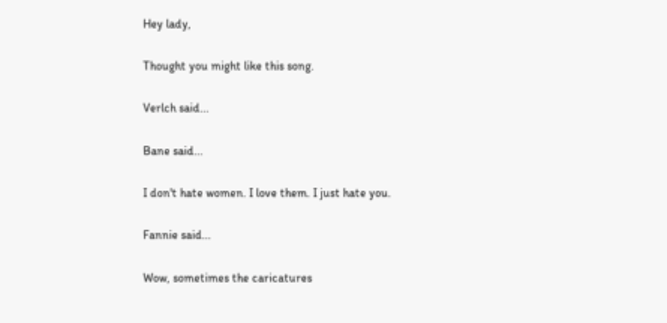Hey lady,

Thought you might like this song.

Verlch said...

Bane said...

I don't hate women. I love them. I just hate you.

Fannie said...

Wow, sometimes the caricatures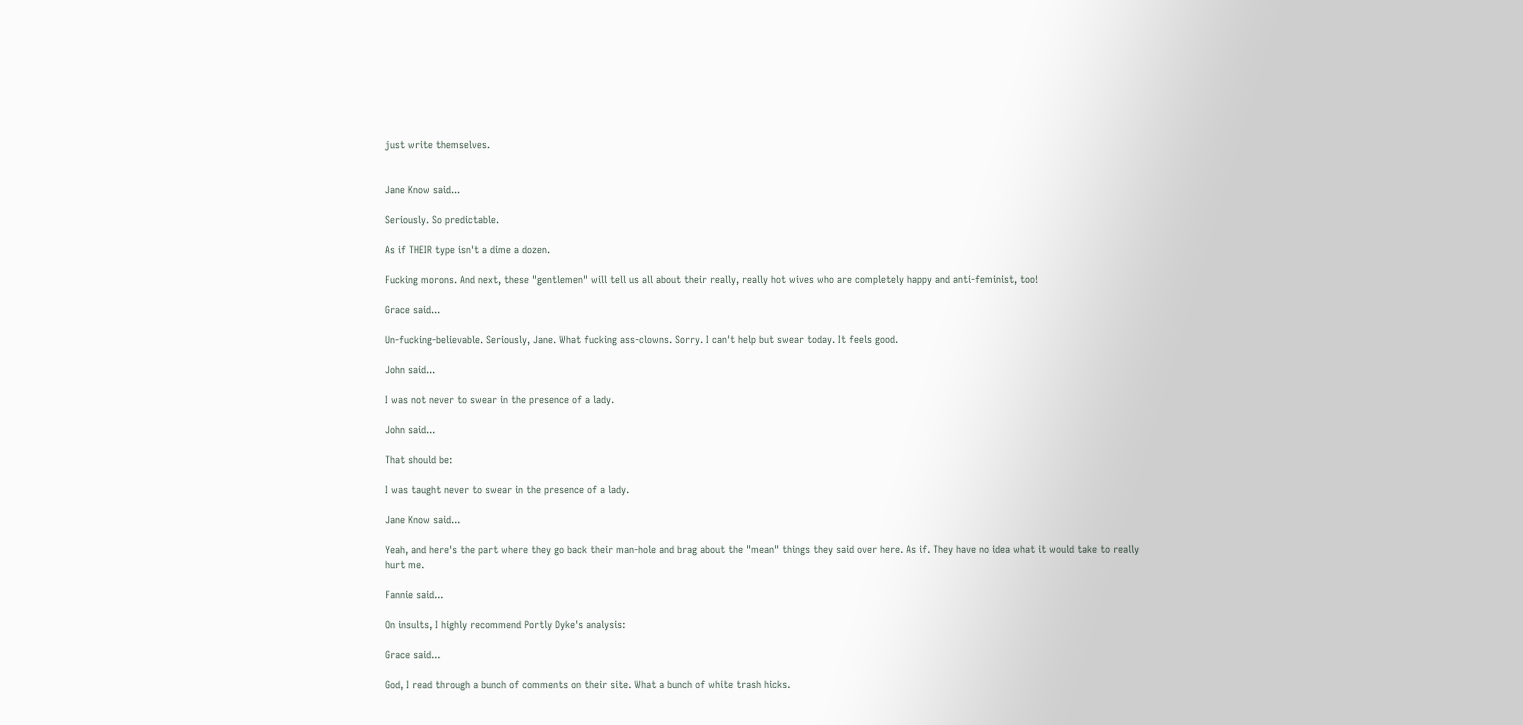just write themselves.


Jane Know said...

Seriously. So predictable.

As if THEIR type isn't a dime a dozen.

Fucking morons. And next, these "gentlemen" will tell us all about their really, really hot wives who are completely happy and anti-feminist, too!

Grace said...

Un-fucking-believable. Seriously, Jane. What fucking ass-clowns. Sorry. I can't help but swear today. It feels good.

John said...

I was not never to swear in the presence of a lady.

John said...

That should be:

I was taught never to swear in the presence of a lady.

Jane Know said...

Yeah, and here's the part where they go back their man-hole and brag about the "mean" things they said over here. As if. They have no idea what it would take to really hurt me.

Fannie said...

On insults, I highly recommend Portly Dyke's analysis:

Grace said...

God, I read through a bunch of comments on their site. What a bunch of white trash hicks.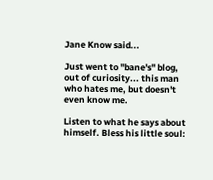Jane Know said...

Just went to "bane's" blog, out of curiosity... this man who hates me, but doesn't even know me.

Listen to what he says about himself. Bless his little soul: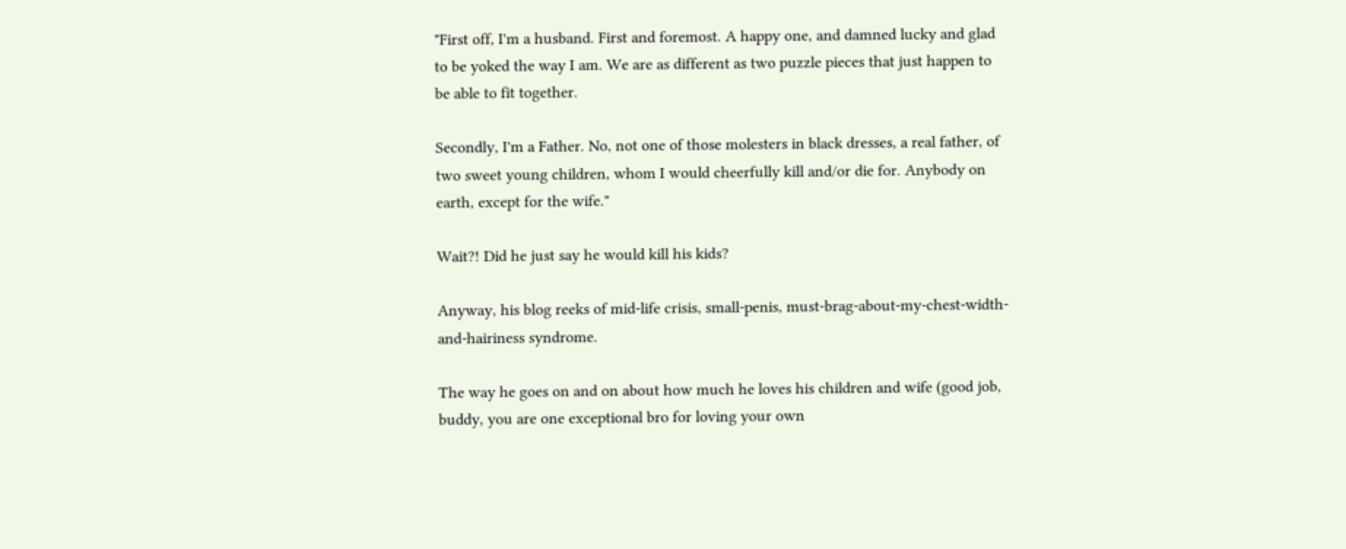"First off, I'm a husband. First and foremost. A happy one, and damned lucky and glad to be yoked the way I am. We are as different as two puzzle pieces that just happen to be able to fit together.

Secondly, I'm a Father. No, not one of those molesters in black dresses, a real father, of two sweet young children, whom I would cheerfully kill and/or die for. Anybody on earth, except for the wife."

Wait?! Did he just say he would kill his kids?

Anyway, his blog reeks of mid-life crisis, small-penis, must-brag-about-my-chest-width-and-hairiness syndrome.

The way he goes on and on about how much he loves his children and wife (good job, buddy, you are one exceptional bro for loving your own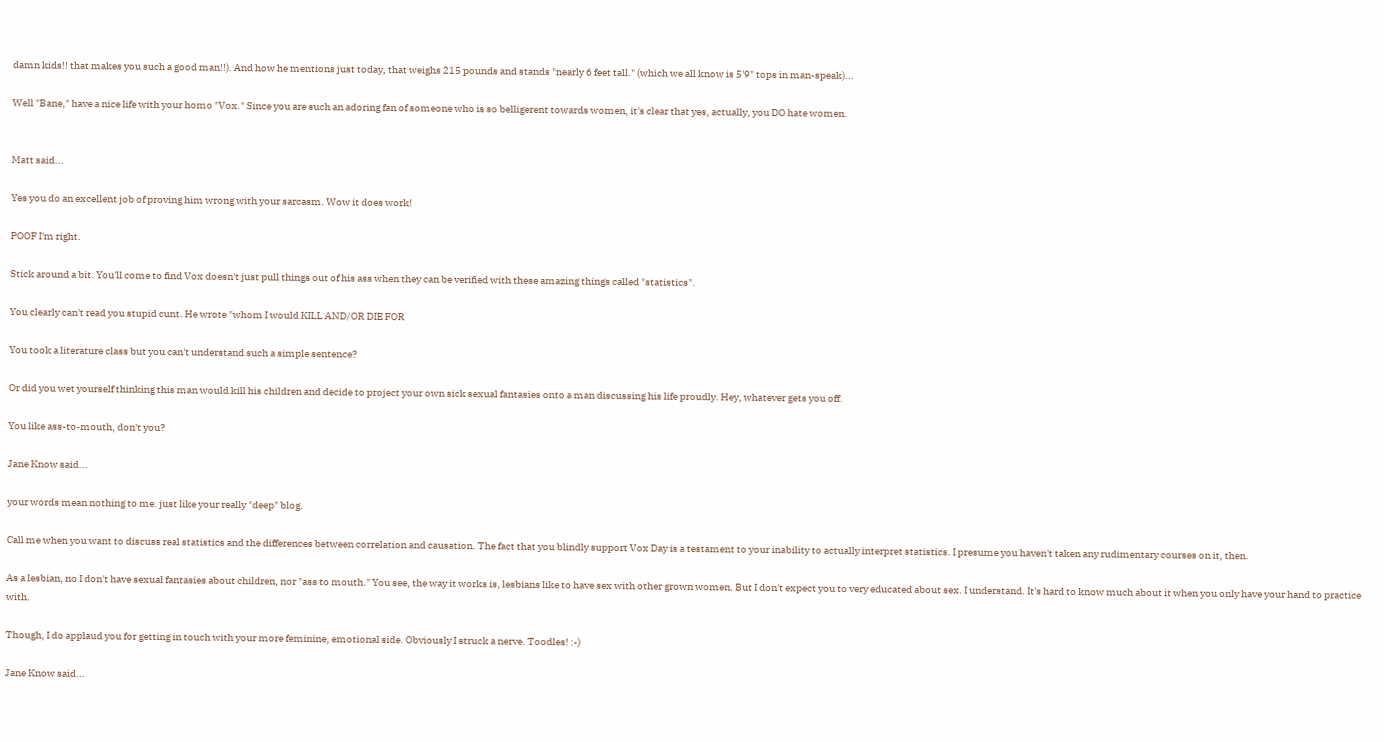damn kids!! that makes you such a good man!!). And how he mentions just today, that weighs 215 pounds and stands "nearly 6 feet tall." (which we all know is 5'9" tops in man-speak)...

Well "Bane," have a nice life with your homo "Vox." Since you are such an adoring fan of someone who is so belligerent towards women, it's clear that yes, actually, you DO hate women.


Matt said...

Yes you do an excellent job of proving him wrong with your sarcasm. Wow it does work!

POOF I'm right.

Stick around a bit. You'll come to find Vox doesn't just pull things out of his ass when they can be verified with these amazing things called "statistics".

You clearly can't read you stupid cunt. He wrote "whom I would KILL AND/OR DIE FOR

You took a literature class but you can't understand such a simple sentence?

Or did you wet yourself thinking this man would kill his children and decide to project your own sick sexual fantasies onto a man discussing his life proudly. Hey, whatever gets you off.

You like ass-to-mouth, don't you?

Jane Know said...

your words mean nothing to me. just like your really "deep" blog.

Call me when you want to discuss real statistics and the differences between correlation and causation. The fact that you blindly support Vox Day is a testament to your inability to actually interpret statistics. I presume you haven't taken any rudimentary courses on it, then.

As a lesbian, no I don't have sexual fantasies about children, nor "ass to mouth." You see, the way it works is, lesbians like to have sex with other grown women. But I don't expect you to very educated about sex. I understand. It's hard to know much about it when you only have your hand to practice with.

Though, I do applaud you for getting in touch with your more feminine, emotional side. Obviously I struck a nerve. Toodles! :-)

Jane Know said...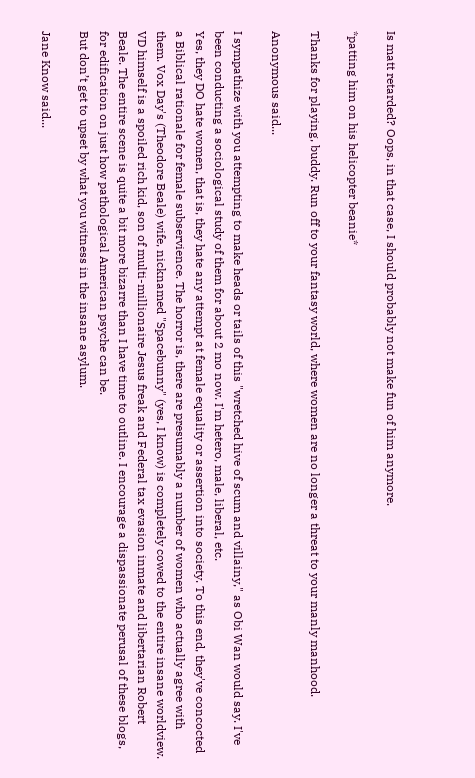Is matt retarded? Oops, in that case, I should probably not make fun of him anymore.

*patting him on his helicopter beanie*

Thanks for playing, buddy. Run off to your fantasy world, where women are no longer a threat to your manly manhood.

Anonymous said...

I sympathize with you attempting to make heads or tails of this "wretched hive of scum and villainy," as Obi Wan would say. I've been conducting a sociological study of them for about 2 mo now. I'm hetero, male, liberal, etc.
Yes, they DO hate women, that is, they hate any attempt at female equality or assertion into society. To this end, they've concocted a Biblical rationale for female subservience. The horror is, there are presumably a number of women who actually agree with them. Vox Day's (Theodore Beale) wife, nicknamed "Spacebunny" (yes, I know) is completely cowed to the entire insane worldview. VD himself is a spoiled rich kid, son of multi-millionaire Jesus freak and Federal tax evasion inmate and libertarian Robert Beale. The entire scene is quite a bit more bizarre than I have time to outline. I encourage a dispassionate perusal of these blogs, for edification on just how pathological American psyche can be.
But don’t get to upset by what you witness in the insane asylum.

Jane Know said...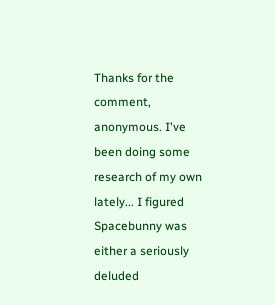Thanks for the comment, anonymous. I've been doing some research of my own lately... I figured Spacebunny was either a seriously deluded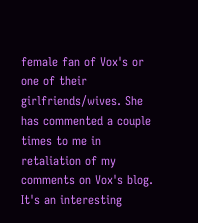female fan of Vox's or one of their girlfriends/wives. She has commented a couple times to me in retaliation of my comments on Vox's blog. It's an interesting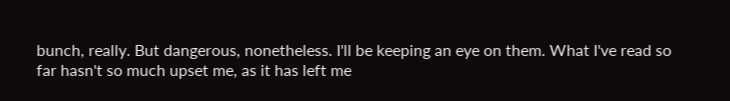bunch, really. But dangerous, nonetheless. I'll be keeping an eye on them. What I've read so far hasn't so much upset me, as it has left me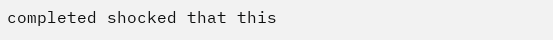completed shocked that this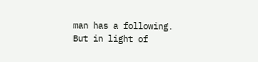man has a following. But in light of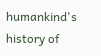humankind's history of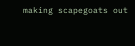making scapegoats out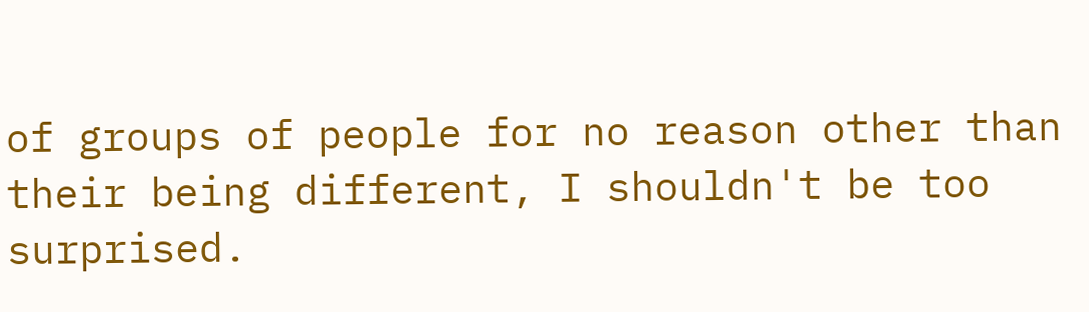of groups of people for no reason other than their being different, I shouldn't be too surprised.